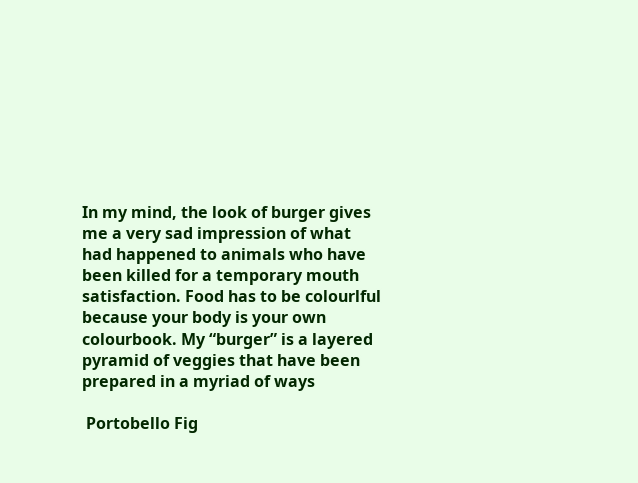In my mind, the look of burger gives me a very sad impression of what had happened to animals who have been killed for a temporary mouth satisfaction. Food has to be colourlful because your body is your own colourbook. My “burger” is a layered pyramid of veggies that have been prepared in a myriad of ways

 Portobello Fig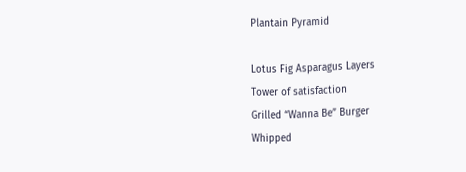Plantain Pyramid

Lotus Fig Asparagus Layers
Tower of satisfaction
Grilled “Wanna Be” Burger
Whipped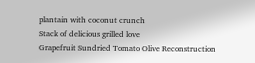plantain with coconut crunch
Stack of delicious grilled love
Grapefruit Sundried Tomato Olive Reconstruction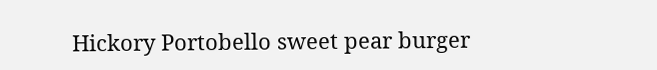Hickory Portobello sweet pear burger